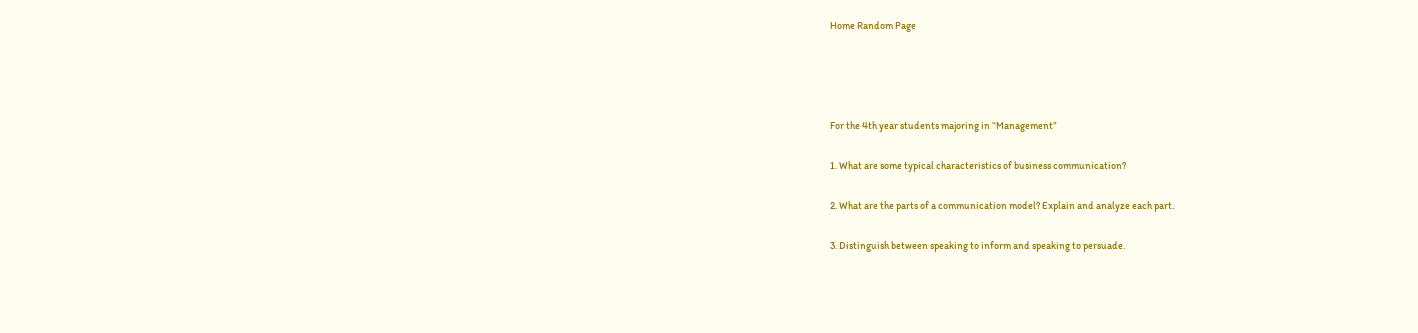Home Random Page




For the 4th year students majoring in “Management”

1. What are some typical characteristics of business communication?

2. What are the parts of a communication model? Explain and analyze each part.

3. Distinguish between speaking to inform and speaking to persuade.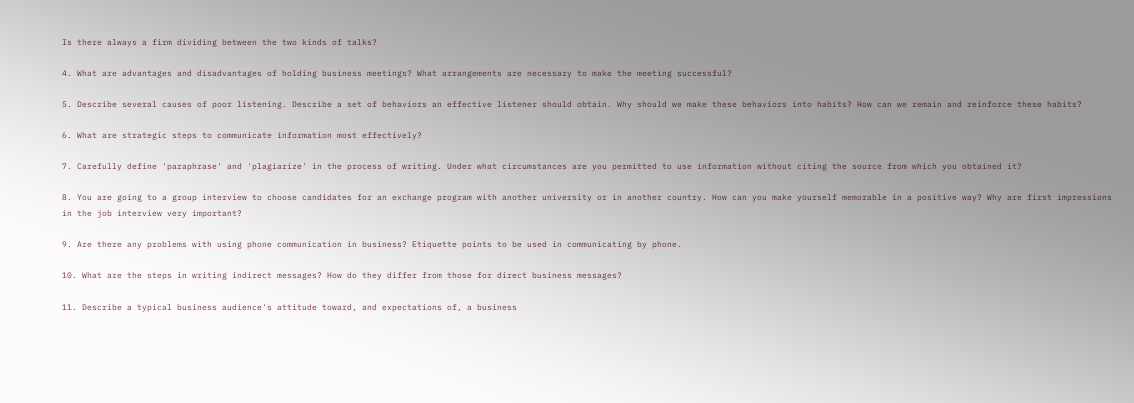Is there always a firm dividing between the two kinds of talks?

4. What are advantages and disadvantages of holding business meetings? What arrangements are necessary to make the meeting successful?

5. Describe several causes of poor listening. Describe a set of behaviors an effective listener should obtain. Why should we make these behaviors into habits? How can we remain and reinforce these habits?

6. What are strategic steps to communicate information most effectively?

7. Carefully define 'paraphrase' and 'plagiarize' in the process of writing. Under what circumstances are you permitted to use information without citing the source from which you obtained it?

8. You are going to a group interview to choose candidates for an exchange program with another university or in another country. How can you make yourself memorable in a positive way? Why are first impressions in the job interview very important?

9. Are there any problems with using phone communication in business? Etiquette points to be used in communicating by phone.

10. What are the steps in writing indirect messages? How do they differ from those for direct business messages?

11. Describe a typical business audience's attitude toward, and expectations of, a business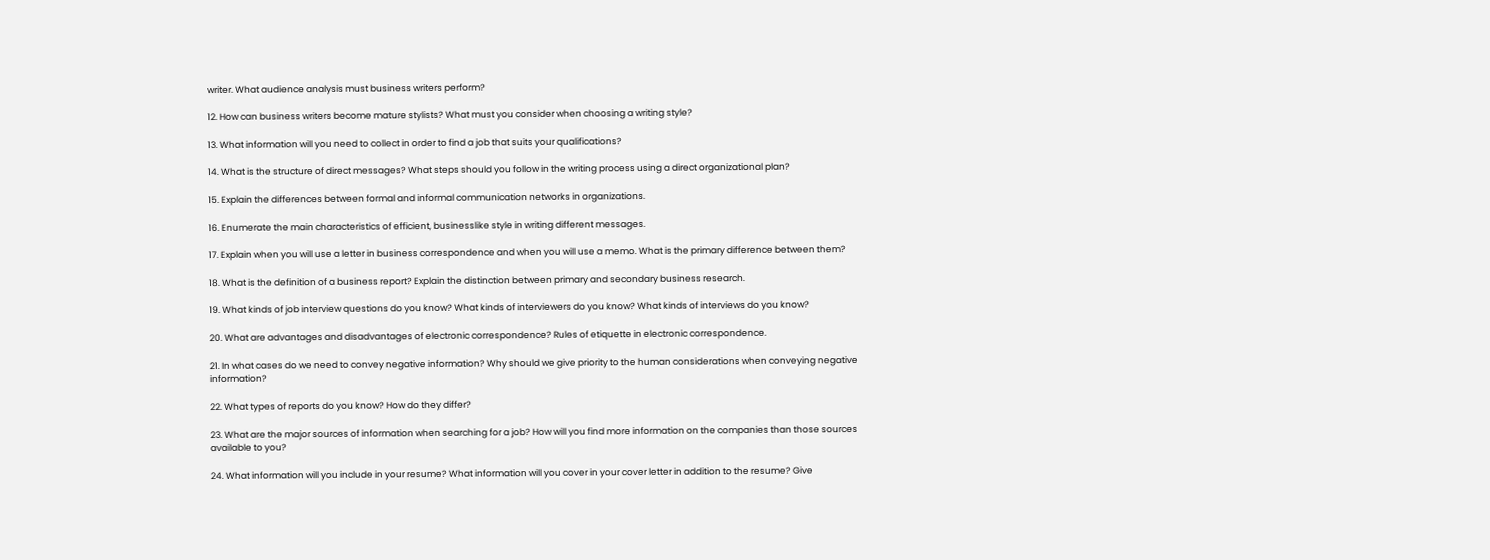writer. What audience analysis must business writers perform?

12. How can business writers become mature stylists? What must you consider when choosing a writing style?

13. What information will you need to collect in order to find a job that suits your qualifications?

14. What is the structure of direct messages? What steps should you follow in the writing process using a direct organizational plan?

15. Explain the differences between formal and informal communication networks in organizations.

16. Enumerate the main characteristics of efficient, businesslike style in writing different messages.

17. Explain when you will use a letter in business correspondence and when you will use a memo. What is the primary difference between them?

18. What is the definition of a business report? Explain the distinction between primary and secondary business research.

19. What kinds of job interview questions do you know? What kinds of interviewers do you know? What kinds of interviews do you know?

20. What are advantages and disadvantages of electronic correspondence? Rules of etiquette in electronic correspondence.

21. In what cases do we need to convey negative information? Why should we give priority to the human considerations when conveying negative information?

22. What types of reports do you know? How do they differ?

23. What are the major sources of information when searching for a job? How will you find more information on the companies than those sources available to you?

24. What information will you include in your resume? What information will you cover in your cover letter in addition to the resume? Give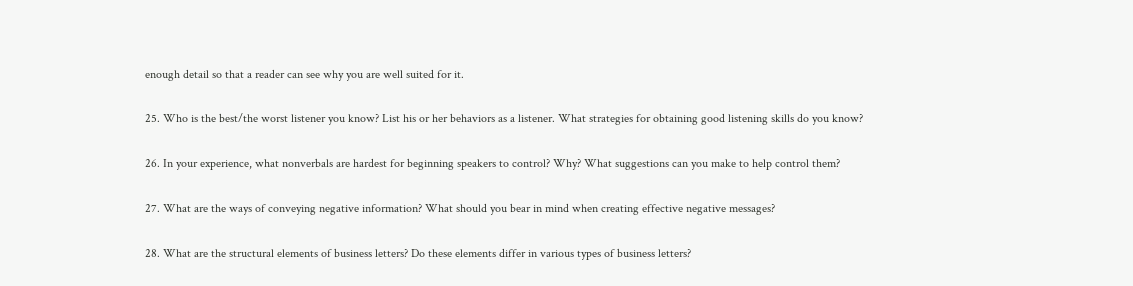enough detail so that a reader can see why you are well suited for it.

25. Who is the best/the worst listener you know? List his or her behaviors as a listener. What strategies for obtaining good listening skills do you know?

26. In your experience, what nonverbals are hardest for beginning speakers to control? Why? What suggestions can you make to help control them?

27. What are the ways of conveying negative information? What should you bear in mind when creating effective negative messages?

28. What are the structural elements of business letters? Do these elements differ in various types of business letters?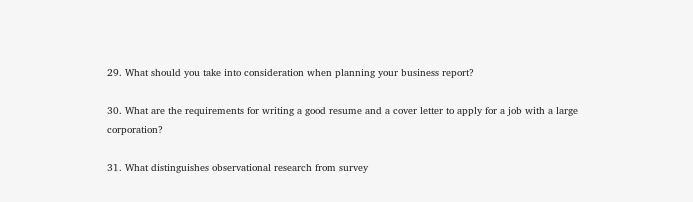29. What should you take into consideration when planning your business report?

30. What are the requirements for writing a good resume and a cover letter to apply for a job with a large corporation?

31. What distinguishes observational research from survey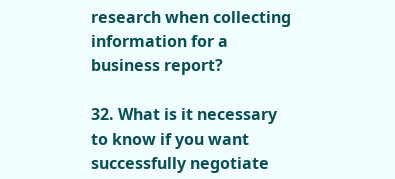research when collecting information for a business report?

32. What is it necessary to know if you want successfully negotiate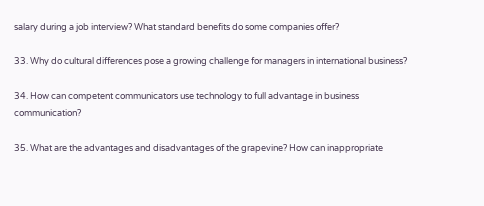salary during a job interview? What standard benefits do some companies offer?

33. Why do cultural differences pose a growing challenge for managers in international business?

34. How can competent communicators use technology to full advantage in business communication?

35. What are the advantages and disadvantages of the grapevine? How can inappropriate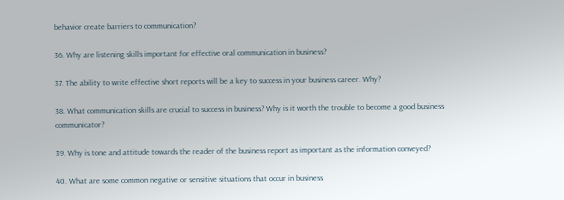behavior create barriers to communication?

36. Why are listening skills important for effective oral communication in business?

37. The ability to write effective short reports will be a key to success in your business career. Why?

38. What communication skills are crucial to success in business? Why is it worth the trouble to become a good business communicator?

39. Why is tone and attitude towards the reader of the business report as important as the information conveyed?

40. What are some common negative or sensitive situations that occur in business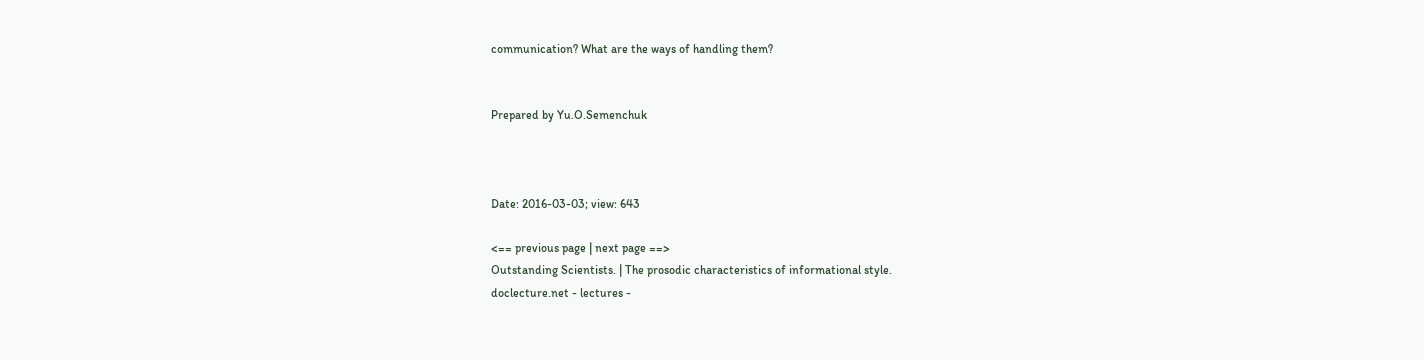communication? What are the ways of handling them?


Prepared by Yu.O.Semenchuk



Date: 2016-03-03; view: 643

<== previous page | next page ==>
Outstanding Scientists. | The prosodic characteristics of informational style.
doclecture.net - lectures -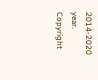2014-2020 year. Copyright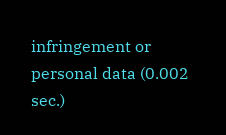infringement or personal data (0.002 sec.)